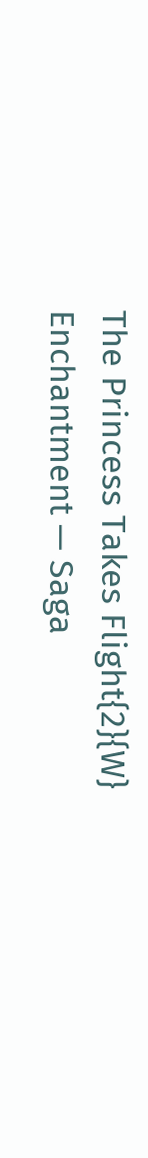The Princess Takes Flight{2}{W}
Enchantment — Saga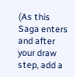(As this Saga enters and after your draw step, add a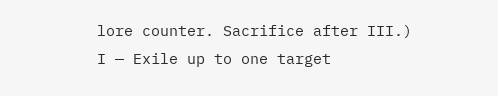lore counter. Sacrifice after III.)
I — Exile up to one target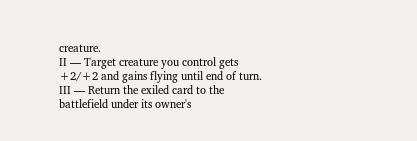creature.
II — Target creature you control gets +2/+2 and gains flying until end of turn.
III — Return the exiled card to the battlefield under its owner's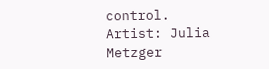control.
Artist: Julia Metzger